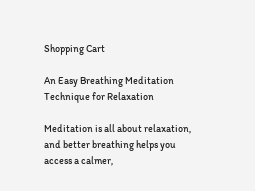Shopping Cart

An Easy Breathing Meditation Technique for Relaxation

Meditation is all about relaxation, and better breathing helps you access a calmer,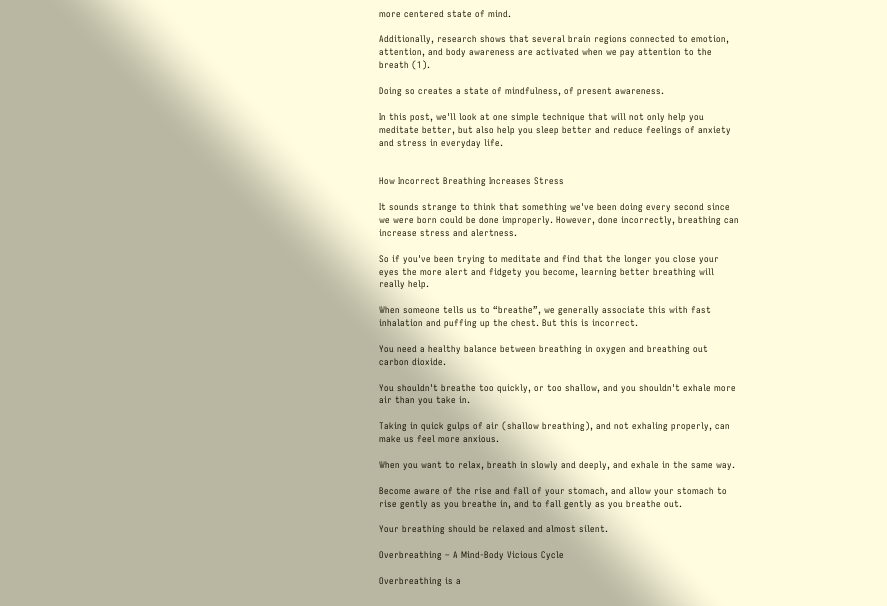more centered state of mind.

Additionally, research shows that several brain regions connected to emotion, attention, and body awareness are activated when we pay attention to the breath (1).

Doing so creates a state of mindfulness, of present awareness.

In this post, we'll look at one simple technique that will not only help you meditate better, but also help you sleep better and reduce feelings of anxiety and stress in everyday life.


How Incorrect Breathing Increases Stress

It sounds strange to think that something we've been doing every second since we were born could be done improperly. However, done incorrectly, breathing can increase stress and alertness.

So if you've been trying to meditate and find that the longer you close your eyes the more alert and fidgety you become, learning better breathing will really help.

When someone tells us to “breathe”, we generally associate this with fast inhalation and puffing up the chest. But this is incorrect.

You need a healthy balance between breathing in oxygen and breathing out carbon dioxide.

You shouldn't breathe too quickly, or too shallow, and you shouldn't exhale more air than you take in.

Taking in quick gulps of air (shallow breathing), and not exhaling properly, can make us feel more anxious.

When you want to relax, breath in slowly and deeply, and exhale in the same way.

Become aware of the rise and fall of your stomach, and allow your stomach to rise gently as you breathe in, and to fall gently as you breathe out.

Your breathing should be relaxed and almost silent.

Overbreathing – A Mind-Body Vicious Cycle

Overbreathing is a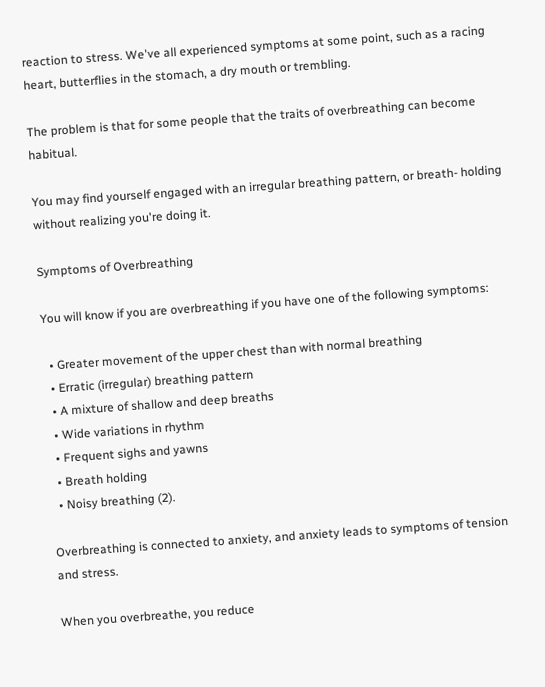reaction to stress. We've all experienced symptoms at some point, such as a racing heart, butterflies in the stomach, a dry mouth or trembling.

The problem is that for some people that the traits of overbreathing can become habitual.

You may find yourself engaged with an irregular breathing pattern, or breath- holding without realizing you're doing it.

Symptoms of Overbreathing

You will know if you are overbreathing if you have one of the following symptoms:

  • Greater movement of the upper chest than with normal breathing
  • Erratic (irregular) breathing pattern
  • A mixture of shallow and deep breaths
  • Wide variations in rhythm
  • Frequent sighs and yawns
  • Breath holding
  • Noisy breathing (2).

Overbreathing is connected to anxiety, and anxiety leads to symptoms of tension and stress.

When you overbreathe, you reduce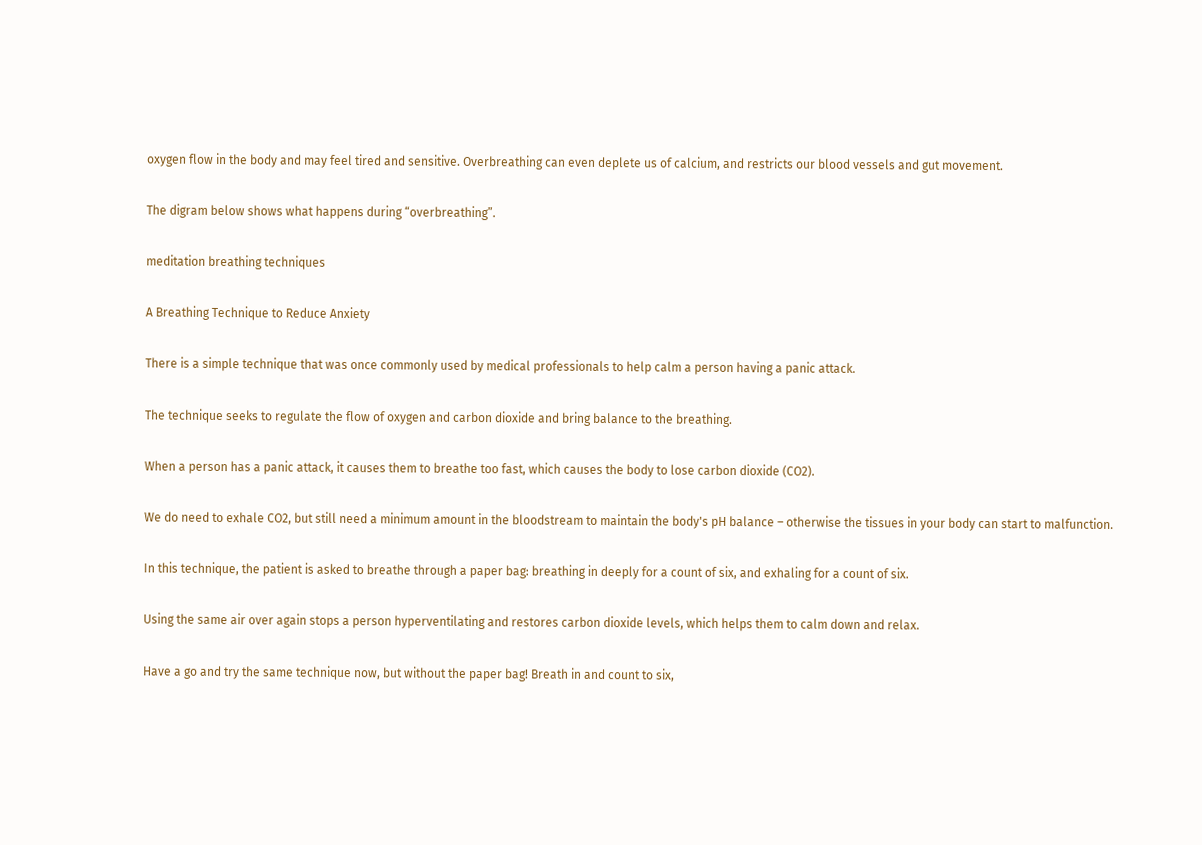oxygen flow in the body and may feel tired and sensitive. Overbreathing can even deplete us of calcium, and restricts our blood vessels and gut movement.

The digram below shows what happens during “overbreathing”.

meditation breathing techniques

A Breathing Technique to Reduce Anxiety

There is a simple technique that was once commonly used by medical professionals to help calm a person having a panic attack.

The technique seeks to regulate the flow of oxygen and carbon dioxide and bring balance to the breathing.

When a person has a panic attack, it causes them to breathe too fast, which causes the body to lose carbon dioxide (CO2).

We do need to exhale CO2, but still need a minimum amount in the bloodstream to maintain the body's pH balance – otherwise the tissues in your body can start to malfunction.

In this technique, the patient is asked to breathe through a paper bag: breathing in deeply for a count of six, and exhaling for a count of six.

Using the same air over again stops a person hyperventilating and restores carbon dioxide levels, which helps them to calm down and relax.

Have a go and try the same technique now, but without the paper bag! Breath in and count to six,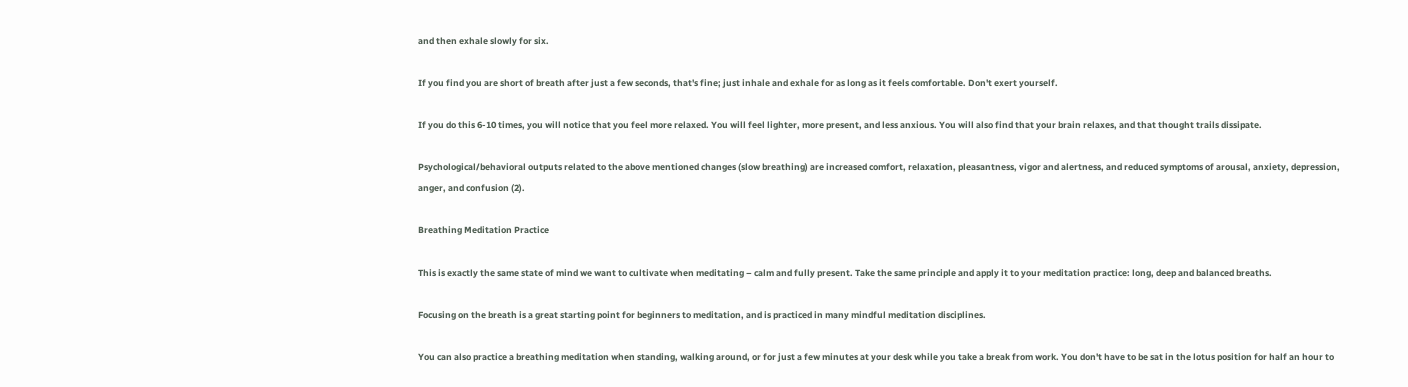and then exhale slowly for six.

If you find you are short of breath after just a few seconds, that's fine; just inhale and exhale for as long as it feels comfortable. Don't exert yourself.

If you do this 6-10 times, you will notice that you feel more relaxed. You will feel lighter, more present, and less anxious. You will also find that your brain relaxes, and that thought trails dissipate.

Psychological/behavioral outputs related to the above mentioned changes (slow breathing) are increased comfort, relaxation, pleasantness, vigor and alertness, and reduced symptoms of arousal, anxiety, depression, anger, and confusion (2).

Breathing Meditation Practice

This is exactly the same state of mind we want to cultivate when meditating – calm and fully present. Take the same principle and apply it to your meditation practice: long, deep and balanced breaths.

Focusing on the breath is a great starting point for beginners to meditation, and is practiced in many mindful meditation disciplines.

You can also practice a breathing meditation when standing, walking around, or for just a few minutes at your desk while you take a break from work. You don't have to be sat in the lotus position for half an hour to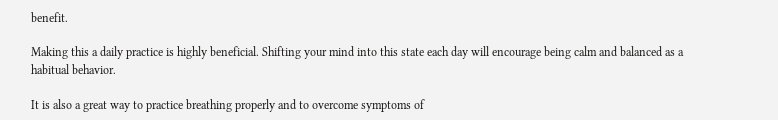benefit.

Making this a daily practice is highly beneficial. Shifting your mind into this state each day will encourage being calm and balanced as a habitual behavior.

It is also a great way to practice breathing properly and to overcome symptoms of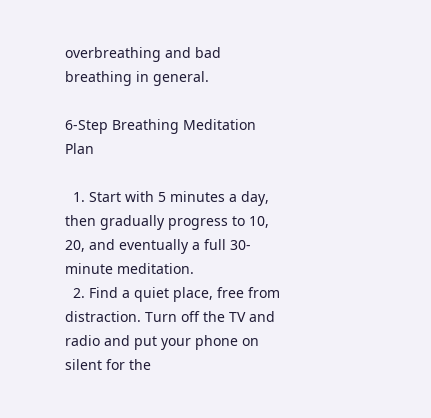overbreathing and bad breathing in general.

6-Step Breathing Meditation Plan

  1. Start with 5 minutes a day, then gradually progress to 10, 20, and eventually a full 30-minute meditation.
  2. Find a quiet place, free from distraction. Turn off the TV and radio and put your phone on silent for the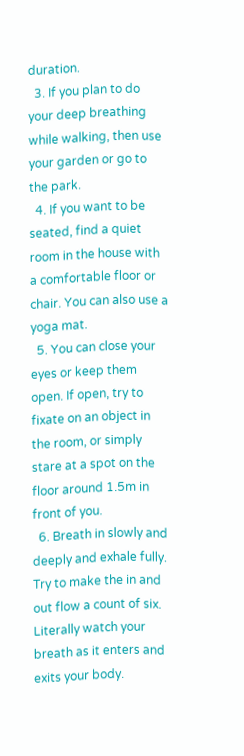duration.
  3. If you plan to do your deep breathing while walking, then use your garden or go to the park.
  4. If you want to be seated, find a quiet room in the house with a comfortable floor or chair. You can also use a yoga mat.
  5. You can close your eyes or keep them open. If open, try to fixate on an object in the room, or simply stare at a spot on the floor around 1.5m in front of you.
  6. Breath in slowly and deeply and exhale fully. Try to make the in and out flow a count of six. Literally watch your breath as it enters and exits your body.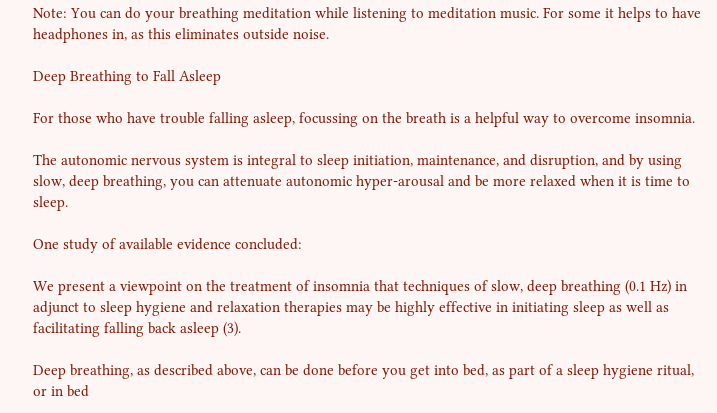Note: You can do your breathing meditation while listening to meditation music. For some it helps to have headphones in, as this eliminates outside noise.

Deep Breathing to Fall Asleep

For those who have trouble falling asleep, focussing on the breath is a helpful way to overcome insomnia.

The autonomic nervous system is integral to sleep initiation, maintenance, and disruption, and by using slow, deep breathing, you can attenuate autonomic hyper-arousal and be more relaxed when it is time to sleep.

One study of available evidence concluded:

We present a viewpoint on the treatment of insomnia that techniques of slow, deep breathing (0.1 Hz) in adjunct to sleep hygiene and relaxation therapies may be highly effective in initiating sleep as well as facilitating falling back asleep (3).

Deep breathing, as described above, can be done before you get into bed, as part of a sleep hygiene ritual, or in bed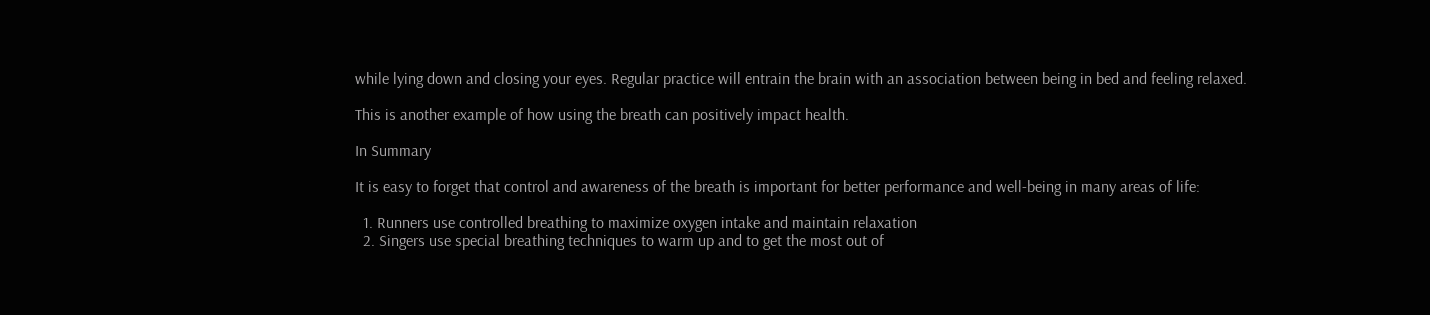while lying down and closing your eyes. Regular practice will entrain the brain with an association between being in bed and feeling relaxed.

This is another example of how using the breath can positively impact health.

In Summary

It is easy to forget that control and awareness of the breath is important for better performance and well-being in many areas of life:

  1. Runners use controlled breathing to maximize oxygen intake and maintain relaxation
  2. Singers use special breathing techniques to warm up and to get the most out of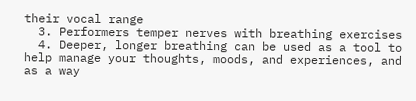their vocal range
  3. Performers temper nerves with breathing exercises
  4. Deeper, longer breathing can be used as a tool to help manage your thoughts, moods, and experiences, and as a way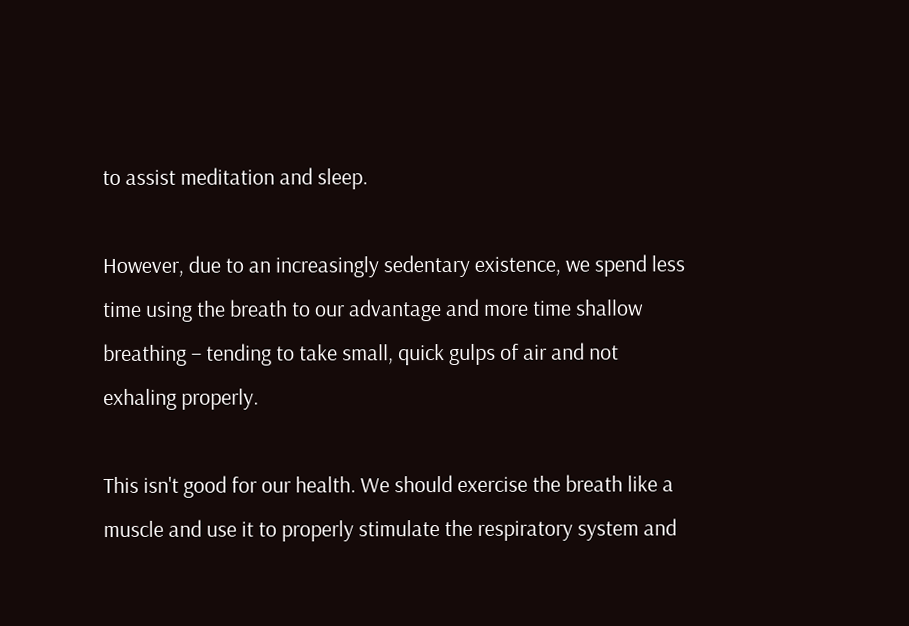to assist meditation and sleep.

However, due to an increasingly sedentary existence, we spend less time using the breath to our advantage and more time shallow breathing – tending to take small, quick gulps of air and not exhaling properly.

This isn't good for our health. We should exercise the breath like a muscle and use it to properly stimulate the respiratory system and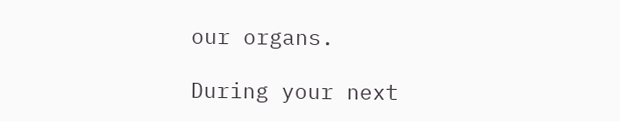our organs.

During your next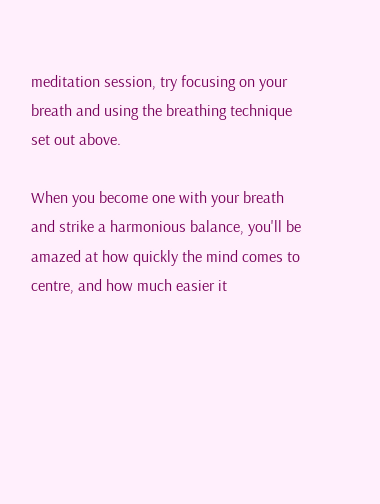meditation session, try focusing on your breath and using the breathing technique set out above.

When you become one with your breath and strike a harmonious balance, you'll be amazed at how quickly the mind comes to centre, and how much easier it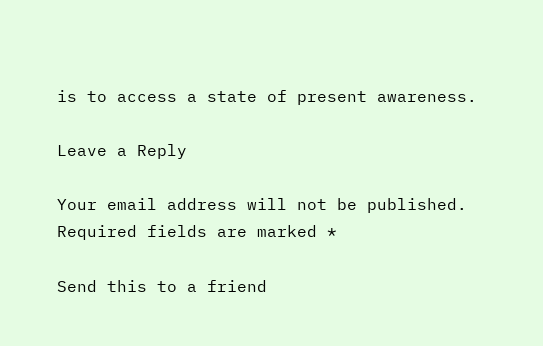is to access a state of present awareness.

Leave a Reply

Your email address will not be published. Required fields are marked *

Send this to a friend